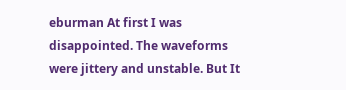eburman At first I was disappointed. The waveforms were jittery and unstable. But It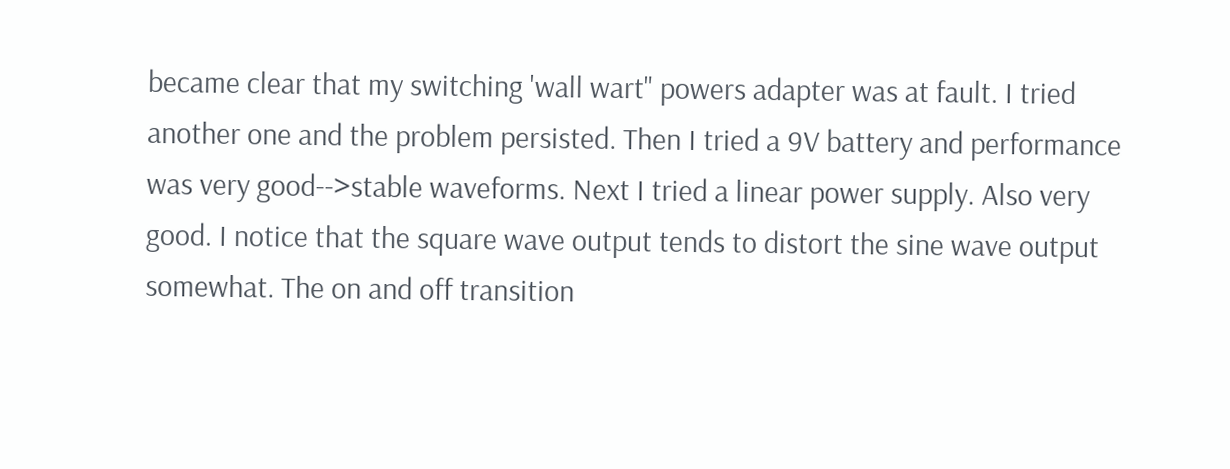became clear that my switching 'wall wart" powers adapter was at fault. I tried another one and the problem persisted. Then I tried a 9V battery and performance was very good-->stable waveforms. Next I tried a linear power supply. Also very good. I notice that the square wave output tends to distort the sine wave output somewhat. The on and off transition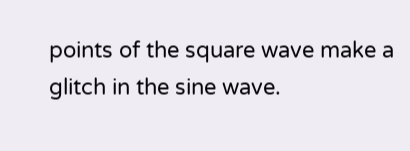points of the square wave make a glitch in the sine wave.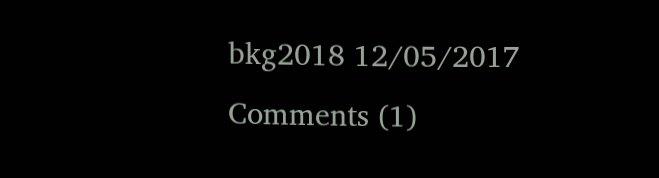bkg2018 12/05/2017
Comments (1)